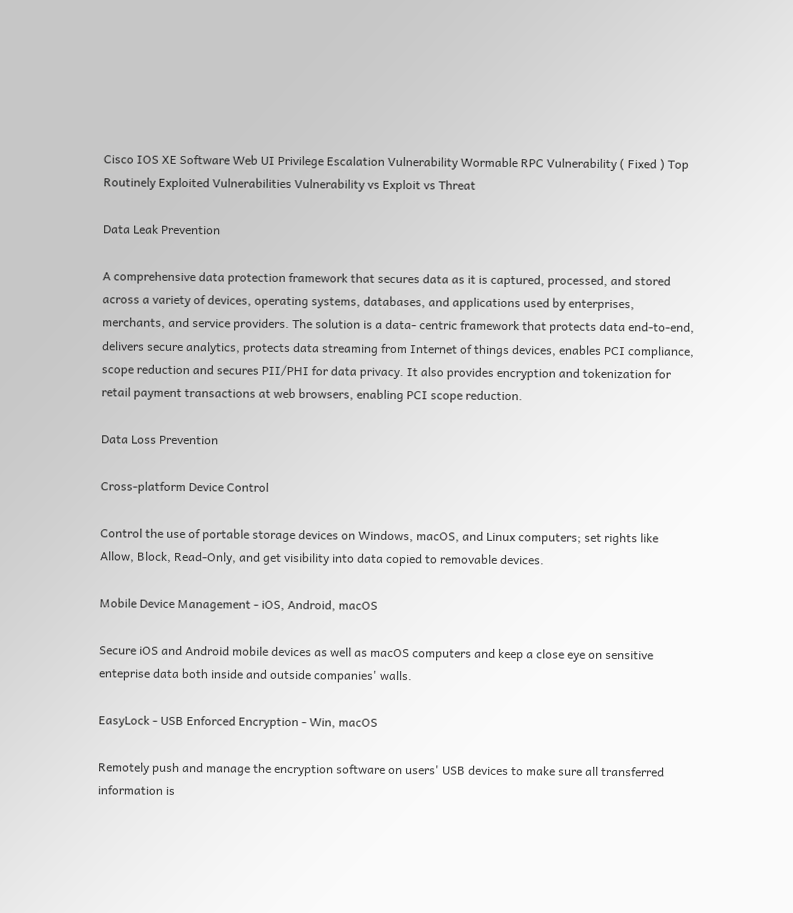Cisco IOS XE Software Web UI Privilege Escalation Vulnerability Wormable RPC Vulnerability ( Fixed ) Top Routinely Exploited Vulnerabilities Vulnerability vs Exploit vs Threat

Data Leak Prevention

A comprehensive data protection framework that secures data as it is captured, processed, and stored across a variety of devices, operating systems, databases, and applications used by enterprises, merchants, and service providers. The solution is a data- centric framework that protects data end-to-end, delivers secure analytics, protects data streaming from Internet of things devices, enables PCI compliance, scope reduction and secures PII/PHI for data privacy. It also provides encryption and tokenization for retail payment transactions at web browsers, enabling PCI scope reduction.

Data Loss Prevention

Cross-platform Device Control

Control the use of portable storage devices on Windows, macOS, and Linux computers; set rights like Allow, Block, Read-Only, and get visibility into data copied to removable devices.

Mobile Device Management - iOS, Android, macOS

Secure iOS and Android mobile devices as well as macOS computers and keep a close eye on sensitive enteprise data both inside and outside companies' walls.

EasyLock - USB Enforced Encryption - Win, macOS

Remotely push and manage the encryption software on users' USB devices to make sure all transferred information is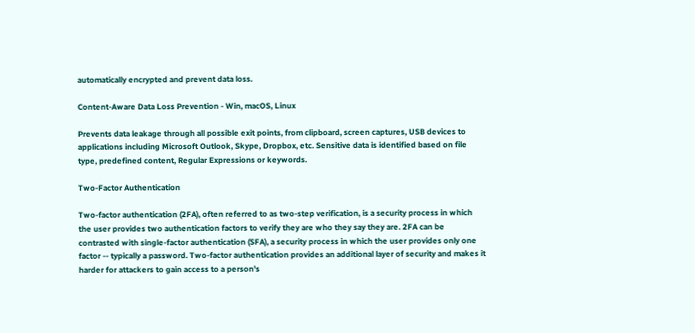automatically encrypted and prevent data loss.

Content-Aware Data Loss Prevention - Win, macOS, Linux

Prevents data leakage through all possible exit points, from clipboard, screen captures, USB devices to applications including Microsoft Outlook, Skype, Dropbox, etc. Sensitive data is identified based on file type, predefined content, Regular Expressions or keywords.

Two-Factor Authentication

Two-factor authentication (2FA), often referred to as two-step verification, is a security process in which the user provides two authentication factors to verify they are who they say they are. 2FA can be contrasted with single-factor authentication (SFA), a security process in which the user provides only one factor -- typically a password. Two-factor authentication provides an additional layer of security and makes it harder for attackers to gain access to a person's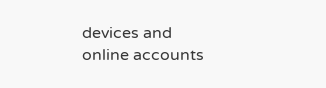devices and online accounts